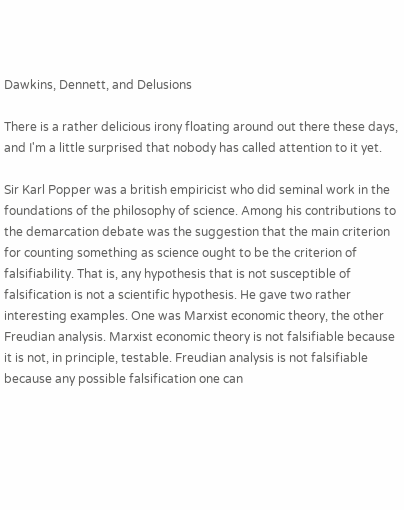Dawkins, Dennett, and Delusions

There is a rather delicious irony floating around out there these days, and I'm a little surprised that nobody has called attention to it yet.

Sir Karl Popper was a british empiricist who did seminal work in the foundations of the philosophy of science. Among his contributions to the demarcation debate was the suggestion that the main criterion for counting something as science ought to be the criterion of falsifiability. That is, any hypothesis that is not susceptible of falsification is not a scientific hypothesis. He gave two rather interesting examples. One was Marxist economic theory, the other Freudian analysis. Marxist economic theory is not falsifiable because it is not, in principle, testable. Freudian analysis is not falsifiable because any possible falsification one can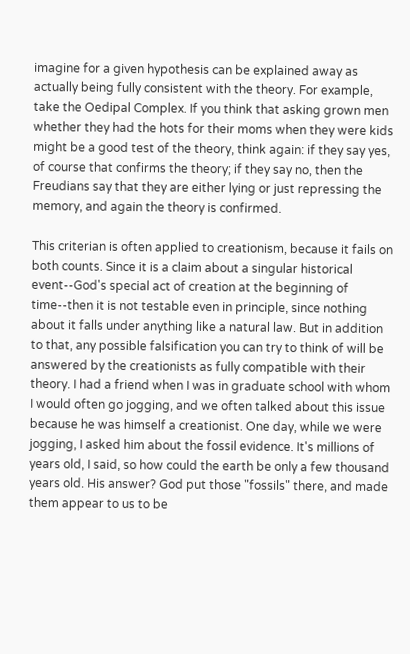imagine for a given hypothesis can be explained away as actually being fully consistent with the theory. For example, take the Oedipal Complex. If you think that asking grown men whether they had the hots for their moms when they were kids might be a good test of the theory, think again: if they say yes, of course that confirms the theory; if they say no, then the Freudians say that they are either lying or just repressing the memory, and again the theory is confirmed.

This criterian is often applied to creationism, because it fails on both counts. Since it is a claim about a singular historical event--God's special act of creation at the beginning of time--then it is not testable even in principle, since nothing about it falls under anything like a natural law. But in addition to that, any possible falsification you can try to think of will be answered by the creationists as fully compatible with their theory. I had a friend when I was in graduate school with whom I would often go jogging, and we often talked about this issue because he was himself a creationist. One day, while we were jogging, I asked him about the fossil evidence. It's millions of years old, I said, so how could the earth be only a few thousand years old. His answer? God put those "fossils" there, and made them appear to us to be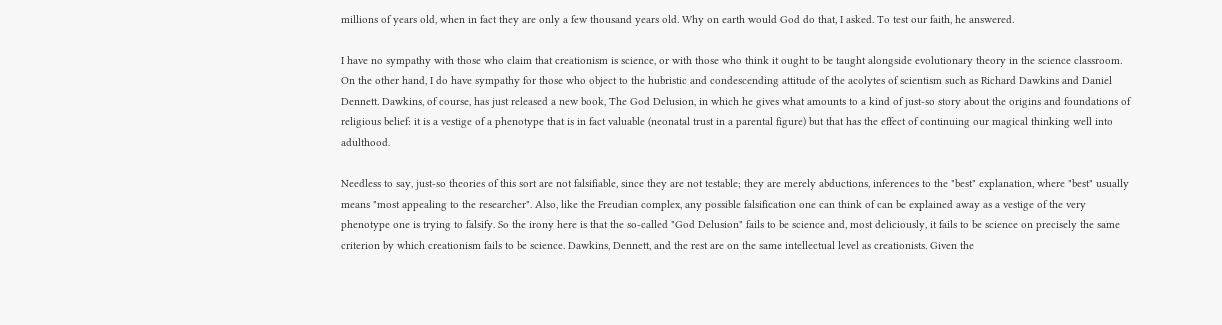millions of years old, when in fact they are only a few thousand years old. Why on earth would God do that, I asked. To test our faith, he answered.

I have no sympathy with those who claim that creationism is science, or with those who think it ought to be taught alongside evolutionary theory in the science classroom. On the other hand, I do have sympathy for those who object to the hubristic and condescending attitude of the acolytes of scientism such as Richard Dawkins and Daniel Dennett. Dawkins, of course, has just released a new book, The God Delusion, in which he gives what amounts to a kind of just-so story about the origins and foundations of religious belief: it is a vestige of a phenotype that is in fact valuable (neonatal trust in a parental figure) but that has the effect of continuing our magical thinking well into adulthood.

Needless to say, just-so theories of this sort are not falsifiable, since they are not testable; they are merely abductions, inferences to the "best" explanation, where "best" usually means "most appealing to the researcher". Also, like the Freudian complex, any possible falsification one can think of can be explained away as a vestige of the very phenotype one is trying to falsify. So the irony here is that the so-called "God Delusion" fails to be science and, most deliciously, it fails to be science on precisely the same criterion by which creationism fails to be science. Dawkins, Dennett, and the rest are on the same intellectual level as creationists. Given the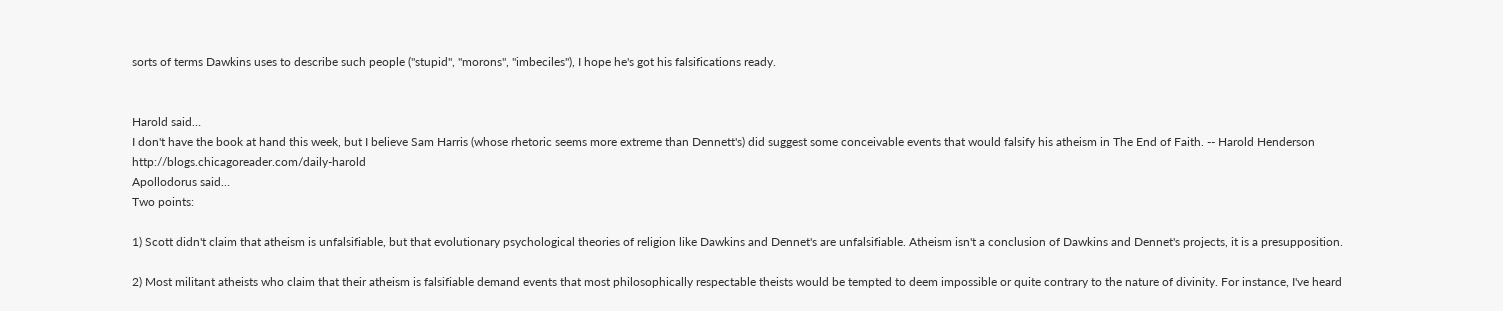sorts of terms Dawkins uses to describe such people ("stupid", "morons", "imbeciles"), I hope he's got his falsifications ready.


Harold said…
I don't have the book at hand this week, but I believe Sam Harris (whose rhetoric seems more extreme than Dennett's) did suggest some conceivable events that would falsify his atheism in The End of Faith. -- Harold Henderson http://blogs.chicagoreader.com/daily-harold
Apollodorus said…
Two points:

1) Scott didn't claim that atheism is unfalsifiable, but that evolutionary psychological theories of religion like Dawkins and Dennet's are unfalsifiable. Atheism isn't a conclusion of Dawkins and Dennet's projects, it is a presupposition.

2) Most militant atheists who claim that their atheism is falsifiable demand events that most philosophically respectable theists would be tempted to deem impossible or quite contrary to the nature of divinity. For instance, I've heard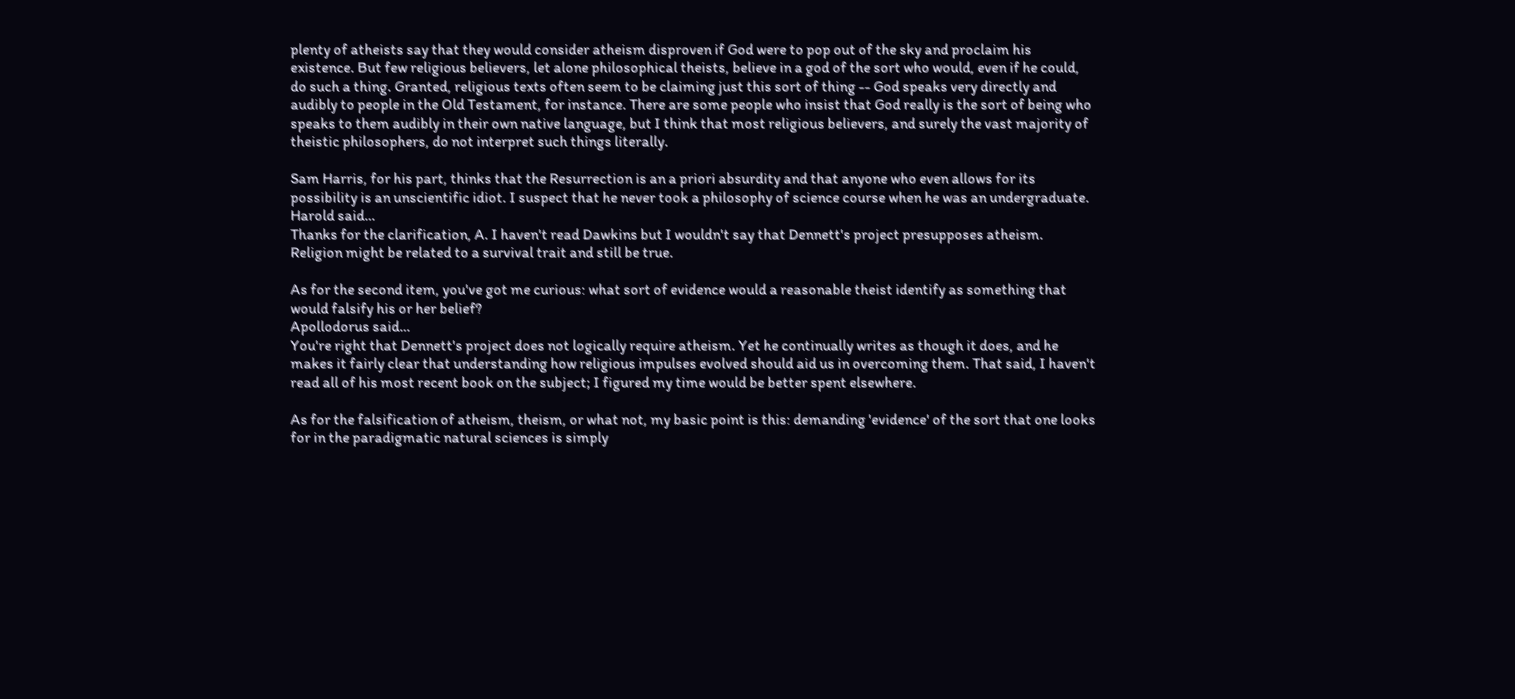plenty of atheists say that they would consider atheism disproven if God were to pop out of the sky and proclaim his existence. But few religious believers, let alone philosophical theists, believe in a god of the sort who would, even if he could, do such a thing. Granted, religious texts often seem to be claiming just this sort of thing -- God speaks very directly and audibly to people in the Old Testament, for instance. There are some people who insist that God really is the sort of being who speaks to them audibly in their own native language, but I think that most religious believers, and surely the vast majority of theistic philosophers, do not interpret such things literally.

Sam Harris, for his part, thinks that the Resurrection is an a priori absurdity and that anyone who even allows for its possibility is an unscientific idiot. I suspect that he never took a philosophy of science course when he was an undergraduate.
Harold said…
Thanks for the clarification, A. I haven't read Dawkins but I wouldn't say that Dennett's project presupposes atheism. Religion might be related to a survival trait and still be true.

As for the second item, you've got me curious: what sort of evidence would a reasonable theist identify as something that would falsify his or her belief?
Apollodorus said…
You're right that Dennett's project does not logically require atheism. Yet he continually writes as though it does, and he makes it fairly clear that understanding how religious impulses evolved should aid us in overcoming them. That said, I haven't read all of his most recent book on the subject; I figured my time would be better spent elsewhere.

As for the falsification of atheism, theism, or what not, my basic point is this: demanding 'evidence' of the sort that one looks for in the paradigmatic natural sciences is simply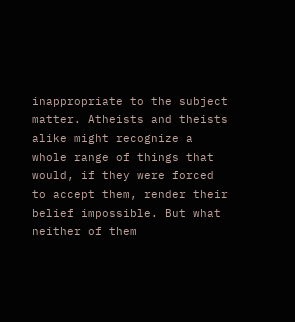inappropriate to the subject matter. Atheists and theists alike might recognize a whole range of things that would, if they were forced to accept them, render their belief impossible. But what neither of them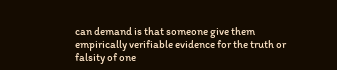can demand is that someone give them empirically verifiable evidence for the truth or falsity of one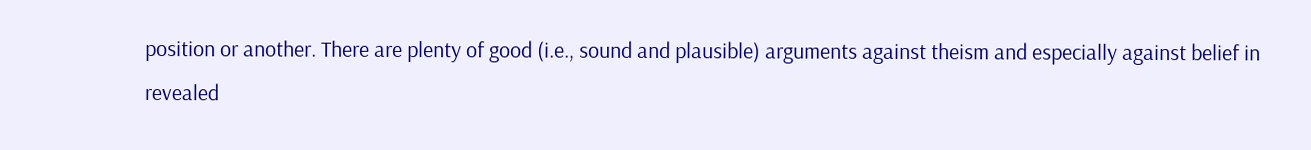position or another. There are plenty of good (i.e., sound and plausible) arguments against theism and especially against belief in revealed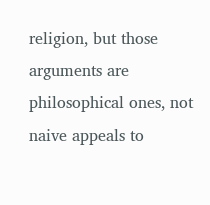religion, but those arguments are philosophical ones, not naive appeals to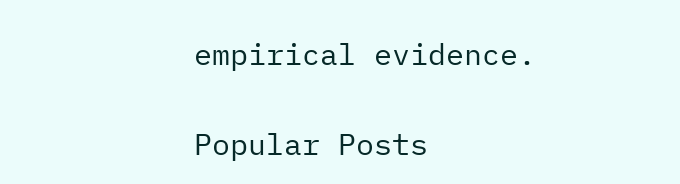empirical evidence.

Popular Posts